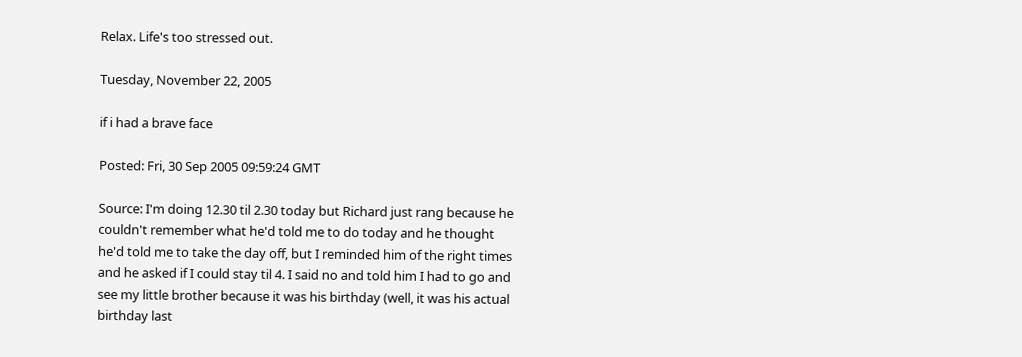Relax. Life's too stressed out.

Tuesday, November 22, 2005

if i had a brave face

Posted: Fri, 30 Sep 2005 09:59:24 GMT

Source: I'm doing 12.30 til 2.30 today but Richard just rang because he couldn't remember what he'd told me to do today and he thought he'd told me to take the day off, but I reminded him of the right times and he asked if I could stay til 4. I said no and told him I had to go and see my little brother because it was his birthday (well, it was his actual birthday last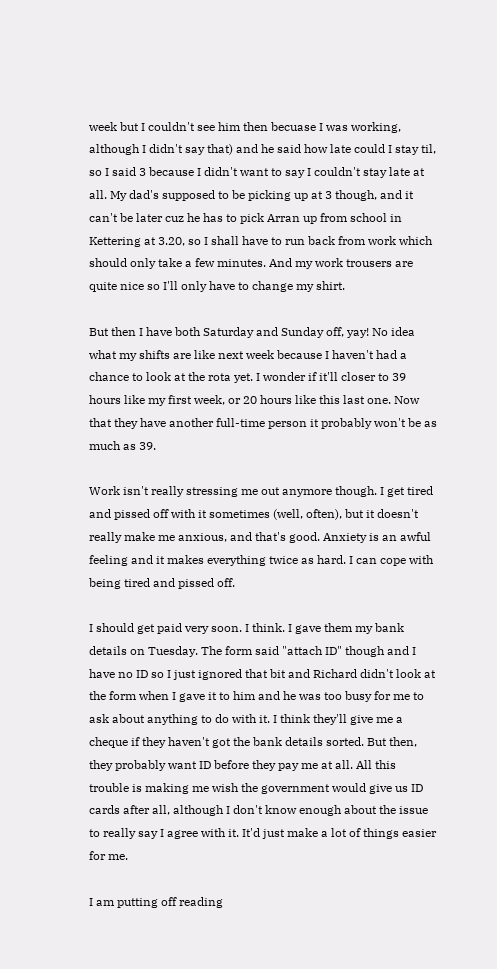week but I couldn't see him then becuase I was working, although I didn't say that) and he said how late could I stay til, so I said 3 because I didn't want to say I couldn't stay late at all. My dad's supposed to be picking up at 3 though, and it can't be later cuz he has to pick Arran up from school in Kettering at 3.20, so I shall have to run back from work which should only take a few minutes. And my work trousers are quite nice so I'll only have to change my shirt.

But then I have both Saturday and Sunday off, yay! No idea what my shifts are like next week because I haven't had a chance to look at the rota yet. I wonder if it'll closer to 39 hours like my first week, or 20 hours like this last one. Now that they have another full-time person it probably won't be as much as 39.

Work isn't really stressing me out anymore though. I get tired and pissed off with it sometimes (well, often), but it doesn't really make me anxious, and that's good. Anxiety is an awful feeling and it makes everything twice as hard. I can cope with being tired and pissed off.

I should get paid very soon. I think. I gave them my bank details on Tuesday. The form said "attach ID" though and I have no ID so I just ignored that bit and Richard didn't look at the form when I gave it to him and he was too busy for me to ask about anything to do with it. I think they'll give me a cheque if they haven't got the bank details sorted. But then, they probably want ID before they pay me at all. All this trouble is making me wish the government would give us ID cards after all, although I don't know enough about the issue to really say I agree with it. It'd just make a lot of things easier for me.

I am putting off reading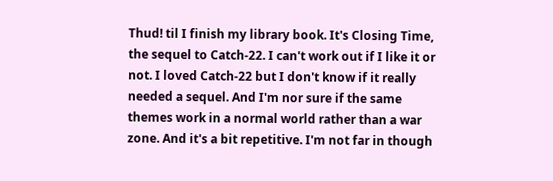Thud! til I finish my library book. It's Closing Time, the sequel to Catch-22. I can't work out if I like it or not. I loved Catch-22 but I don't know if it really needed a sequel. And I'm nor sure if the same themes work in a normal world rather than a war zone. And it's a bit repetitive. I'm not far in though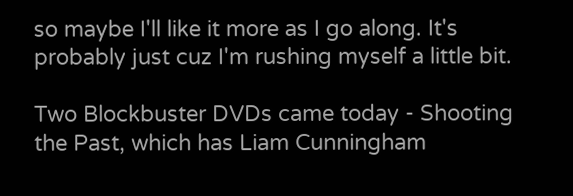so maybe I'll like it more as I go along. It's probably just cuz I'm rushing myself a little bit.

Two Blockbuster DVDs came today - Shooting the Past, which has Liam Cunningham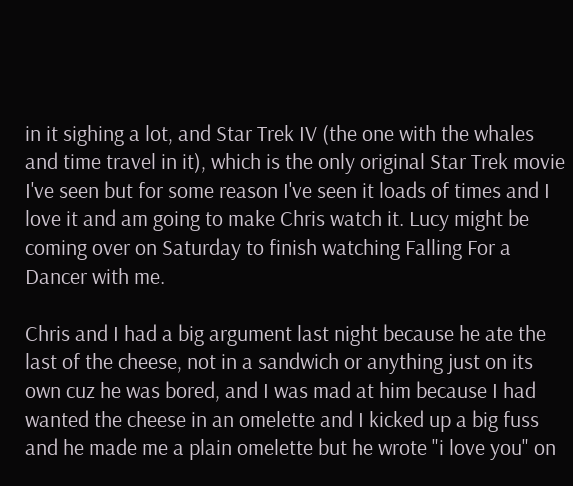in it sighing a lot, and Star Trek IV (the one with the whales and time travel in it), which is the only original Star Trek movie I've seen but for some reason I've seen it loads of times and I love it and am going to make Chris watch it. Lucy might be coming over on Saturday to finish watching Falling For a Dancer with me.

Chris and I had a big argument last night because he ate the last of the cheese, not in a sandwich or anything just on its own cuz he was bored, and I was mad at him because I had wanted the cheese in an omelette and I kicked up a big fuss and he made me a plain omelette but he wrote "i love you" on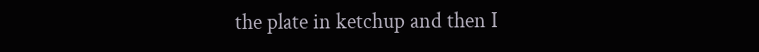the plate in ketchup and then I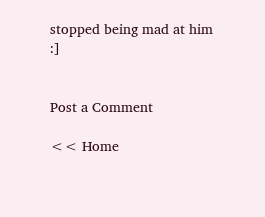stopped being mad at him :]


Post a Comment

<< Home